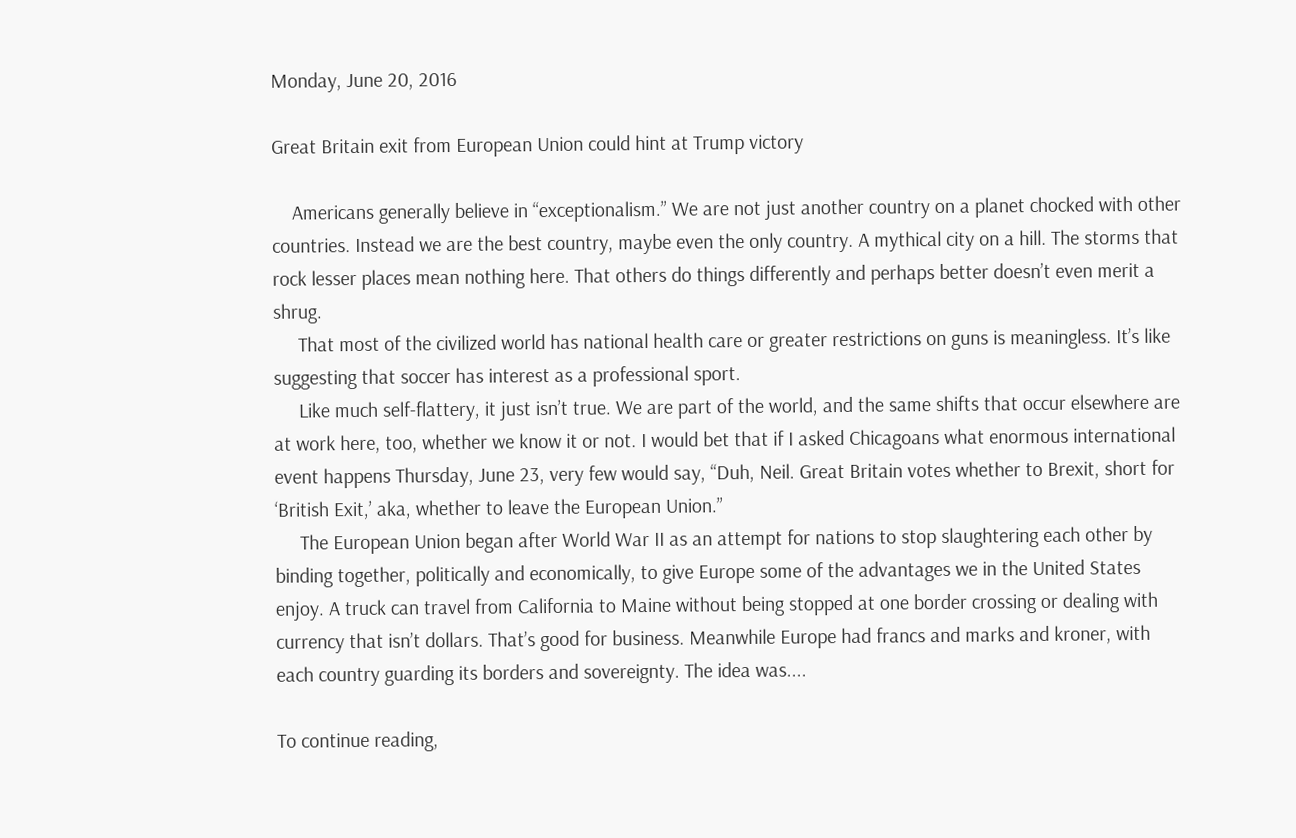Monday, June 20, 2016

Great Britain exit from European Union could hint at Trump victory

    Americans generally believe in “exceptionalism.” We are not just another country on a planet chocked with other countries. Instead we are the best country, maybe even the only country. A mythical city on a hill. The storms that rock lesser places mean nothing here. That others do things differently and perhaps better doesn’t even merit a shrug.
     That most of the civilized world has national health care or greater restrictions on guns is meaningless. It’s like suggesting that soccer has interest as a professional sport.
     Like much self-flattery, it just isn’t true. We are part of the world, and the same shifts that occur elsewhere are at work here, too, whether we know it or not. I would bet that if I asked Chicagoans what enormous international event happens Thursday, June 23, very few would say, “Duh, Neil. Great Britain votes whether to Brexit, short for ‘British Exit,’ aka, whether to leave the European Union.”
     The European Union began after World War II as an attempt for nations to stop slaughtering each other by binding together, politically and economically, to give Europe some of the advantages we in the United States enjoy. A truck can travel from California to Maine without being stopped at one border crossing or dealing with currency that isn’t dollars. That’s good for business. Meanwhile Europe had francs and marks and kroner, with each country guarding its borders and sovereignty. The idea was....

To continue reading,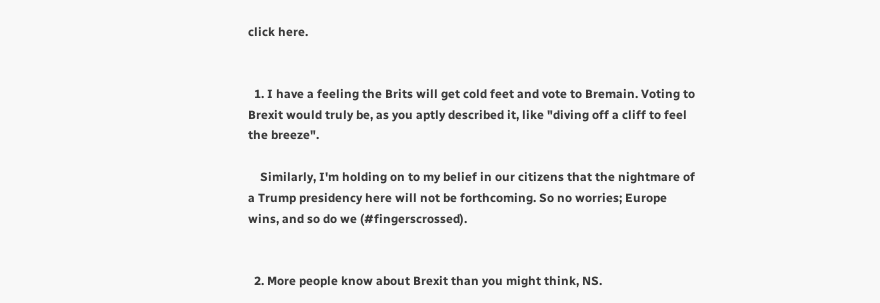click here.


  1. I have a feeling the Brits will get cold feet and vote to Bremain. Voting to Brexit would truly be, as you aptly described it, like "diving off a cliff to feel the breeze".

    Similarly, I'm holding on to my belief in our citizens that the nightmare of a Trump presidency here will not be forthcoming. So no worries; Europe wins, and so do we (#fingerscrossed).


  2. More people know about Brexit than you might think, NS.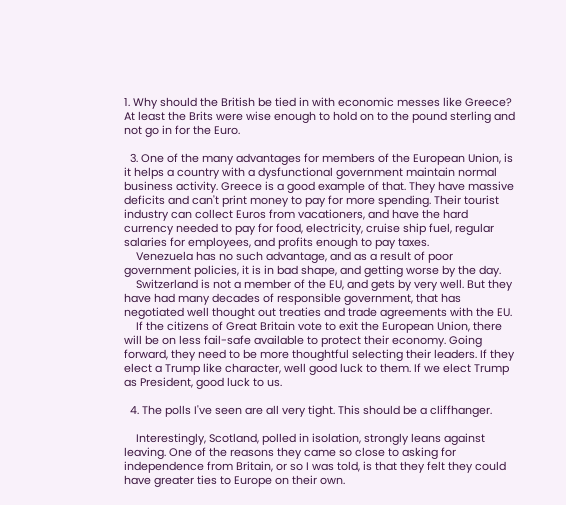1. Why should the British be tied in with economic messes like Greece? At least the Brits were wise enough to hold on to the pound sterling and not go in for the Euro.

  3. One of the many advantages for members of the European Union, is it helps a country with a dysfunctional government maintain normal business activity. Greece is a good example of that. They have massive deficits and can't print money to pay for more spending. Their tourist industry can collect Euros from vacationers, and have the hard currency needed to pay for food, electricity, cruise ship fuel, regular salaries for employees, and profits enough to pay taxes.
    Venezuela has no such advantage, and as a result of poor government policies, it is in bad shape, and getting worse by the day.
    Switzerland is not a member of the EU, and gets by very well. But they have had many decades of responsible government, that has negotiated well thought out treaties and trade agreements with the EU.
    If the citizens of Great Britain vote to exit the European Union, there will be on less fail-safe available to protect their economy. Going forward, they need to be more thoughtful selecting their leaders. If they elect a Trump like character, well good luck to them. If we elect Trump as President, good luck to us.

  4. The polls I've seen are all very tight. This should be a cliffhanger.

    Interestingly, Scotland, polled in isolation, strongly leans against leaving. One of the reasons they came so close to asking for independence from Britain, or so I was told, is that they felt they could have greater ties to Europe on their own.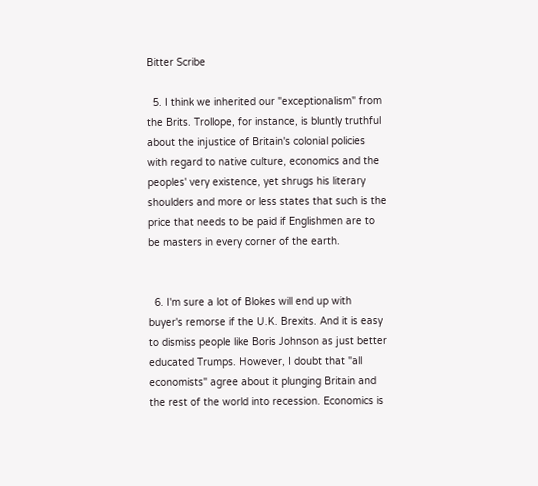Bitter Scribe

  5. I think we inherited our "exceptionalism" from the Brits. Trollope, for instance, is bluntly truthful about the injustice of Britain's colonial policies with regard to native culture, economics and the peoples' very existence, yet shrugs his literary shoulders and more or less states that such is the price that needs to be paid if Englishmen are to be masters in every corner of the earth.


  6. I'm sure a lot of Blokes will end up with buyer's remorse if the U.K. Brexits. And it is easy to dismiss people like Boris Johnson as just better educated Trumps. However, I doubt that "all economists" agree about it plunging Britain and the rest of the world into recession. Economics is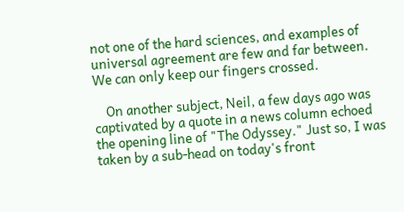not one of the hard sciences, and examples of universal agreement are few and far between. We can only keep our fingers crossed.

    On another subject, Neil, a few days ago was captivated by a quote in a news column echoed the opening line of "The Odyssey." Just so, I was taken by a sub-head on today's front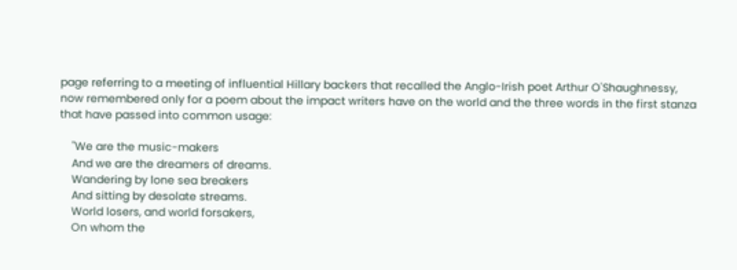page referring to a meeting of influential Hillary backers that recalled the Anglo-Irish poet Arthur O'Shaughnessy, now remembered only for a poem about the impact writers have on the world and the three words in the first stanza that have passed into common usage:

    "We are the music-makers
    And we are the dreamers of dreams.
    Wandering by lone sea breakers
    And sitting by desolate streams.
    World losers, and world forsakers,
    On whom the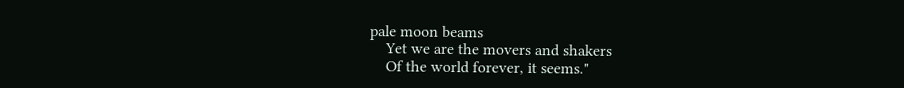pale moon beams
    Yet we are the movers and shakers
    Of the world forever, it seems."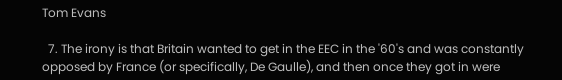Tom Evans

  7. The irony is that Britain wanted to get in the EEC in the '60's and was constantly opposed by France (or specifically, De Gaulle), and then once they got in were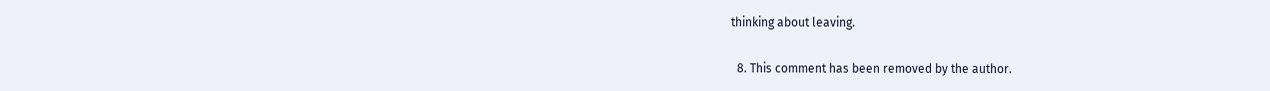thinking about leaving.

  8. This comment has been removed by the author.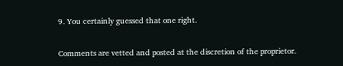9. You certainly guessed that one right.


Comments are vetted and posted at the discretion of the proprietor.